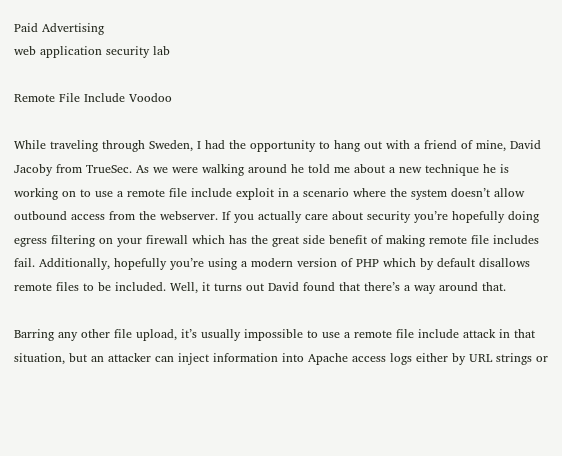Paid Advertising
web application security lab

Remote File Include Voodoo

While traveling through Sweden, I had the opportunity to hang out with a friend of mine, David Jacoby from TrueSec. As we were walking around he told me about a new technique he is working on to use a remote file include exploit in a scenario where the system doesn’t allow outbound access from the webserver. If you actually care about security you’re hopefully doing egress filtering on your firewall which has the great side benefit of making remote file includes fail. Additionally, hopefully you’re using a modern version of PHP which by default disallows remote files to be included. Well, it turns out David found that there’s a way around that.

Barring any other file upload, it’s usually impossible to use a remote file include attack in that situation, but an attacker can inject information into Apache access logs either by URL strings or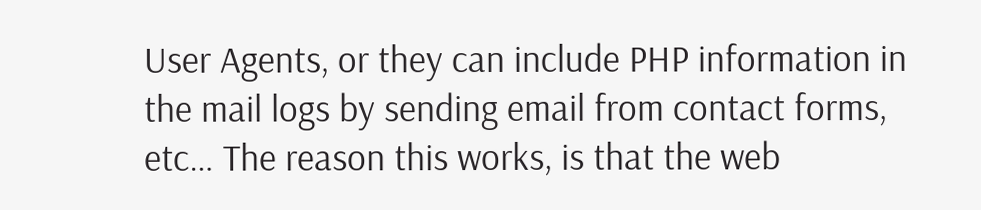User Agents, or they can include PHP information in the mail logs by sending email from contact forms, etc… The reason this works, is that the web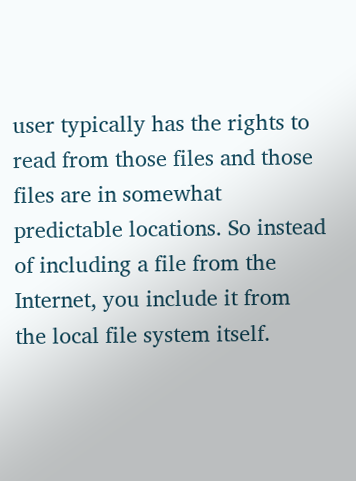user typically has the rights to read from those files and those files are in somewhat predictable locations. So instead of including a file from the Internet, you include it from the local file system itself.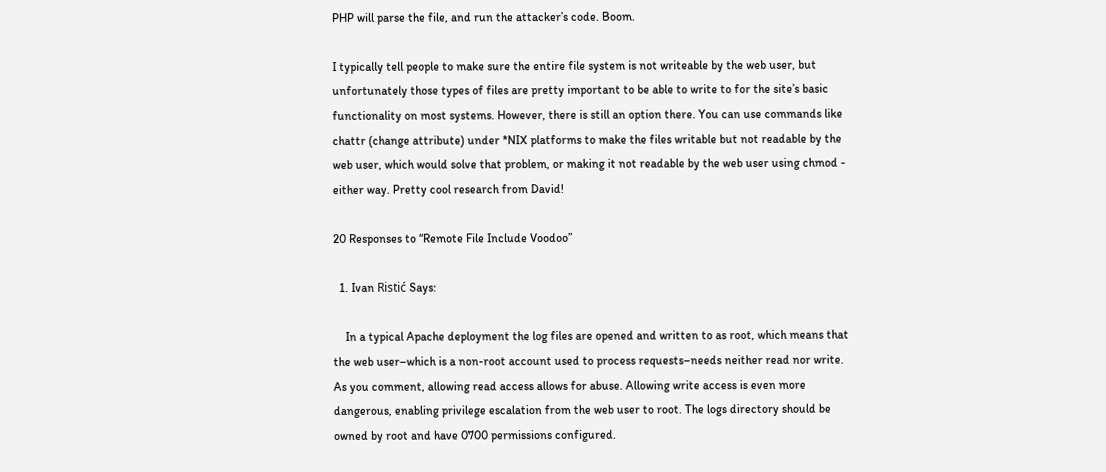PHP will parse the file, and run the attacker’s code. Boom.

I typically tell people to make sure the entire file system is not writeable by the web user, but unfortunately those types of files are pretty important to be able to write to for the site’s basic functionality on most systems. However, there is still an option there. You can use commands like chattr (change attribute) under *NIX platforms to make the files writable but not readable by the web user, which would solve that problem, or making it not readable by the web user using chmod - either way. Pretty cool research from David!

20 Responses to “Remote File Include Voodoo”

  1. Ivan Ristić Says:

    In a typical Apache deployment the log files are opened and written to as root, which means that the web user–which is a non-root account used to process requests–needs neither read nor write. As you comment, allowing read access allows for abuse. Allowing write access is even more dangerous, enabling privilege escalation from the web user to root. The logs directory should be owned by root and have 0700 permissions configured.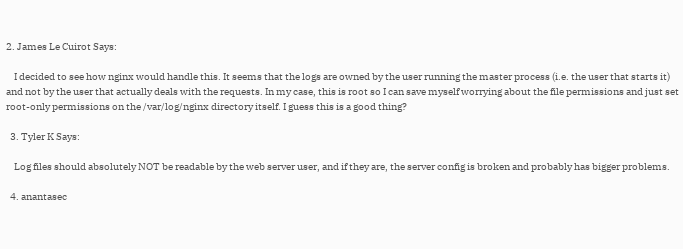2. James Le Cuirot Says:

    I decided to see how nginx would handle this. It seems that the logs are owned by the user running the master process (i.e. the user that starts it) and not by the user that actually deals with the requests. In my case, this is root so I can save myself worrying about the file permissions and just set root-only permissions on the /var/log/nginx directory itself. I guess this is a good thing?

  3. Tyler K Says:

    Log files should absolutely NOT be readable by the web server user, and if they are, the server config is broken and probably has bigger problems.

  4. anantasec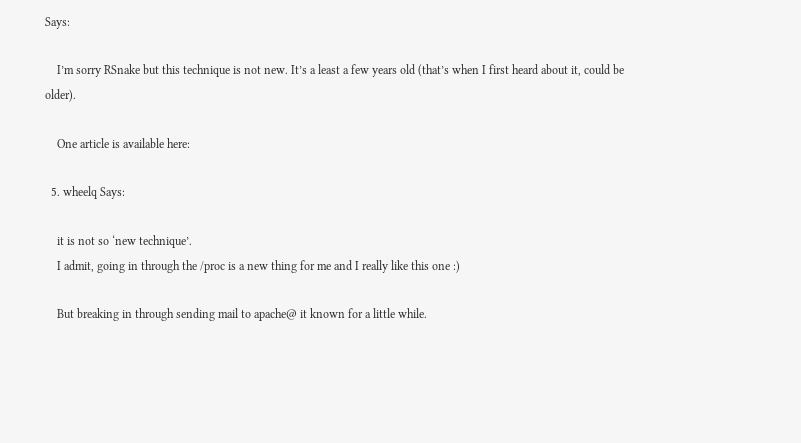Says:

    I’m sorry RSnake but this technique is not new. It’s a least a few years old (that’s when I first heard about it, could be older).

    One article is available here:

  5. wheelq Says:

    it is not so ‘new technique’.
    I admit, going in through the /proc is a new thing for me and I really like this one :)

    But breaking in through sending mail to apache@ it known for a little while.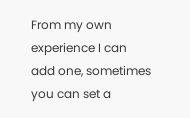From my own experience I can add one, sometimes you can set a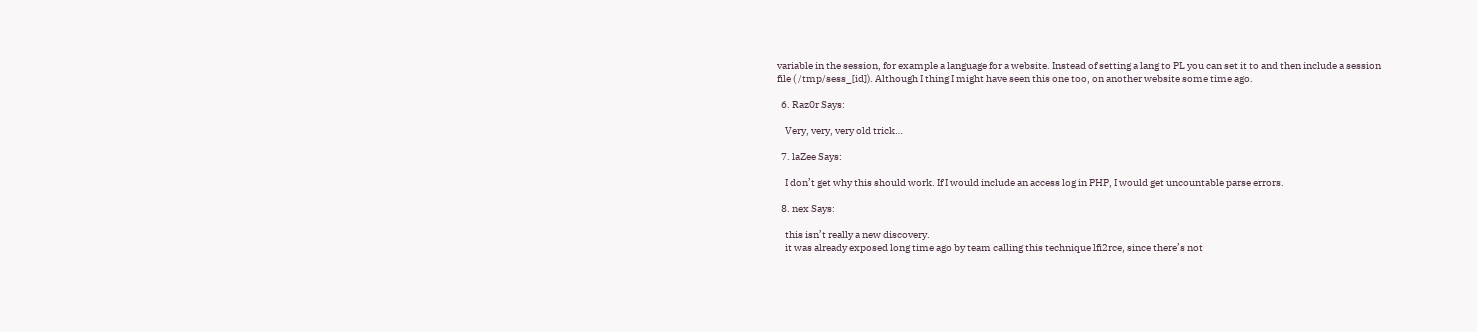variable in the session, for example a language for a website. Instead of setting a lang to PL you can set it to and then include a session file ( /tmp/sess_[id]). Although I thing I might have seen this one too, on another website some time ago.

  6. Raz0r Says:

    Very, very, very old trick…

  7. laZee Says:

    I don’t get why this should work. If I would include an access log in PHP, I would get uncountable parse errors.

  8. nex Says:

    this isn’t really a new discovery.
    it was already exposed long time ago by team calling this technique lfi2rce, since there’s not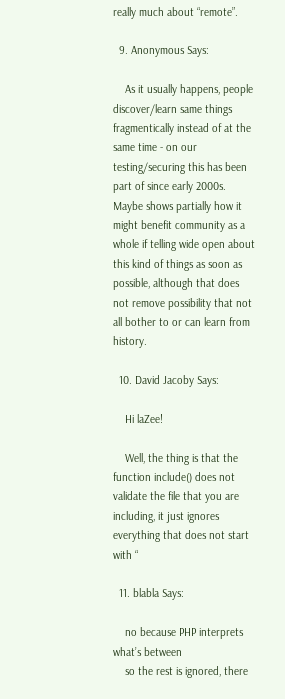really much about “remote”.

  9. Anonymous Says:

    As it usually happens, people discover/learn same things fragmentically instead of at the same time - on our testing/securing this has been part of since early 2000s. Maybe shows partially how it might benefit community as a whole if telling wide open about this kind of things as soon as possible, although that does not remove possibility that not all bother to or can learn from history.

  10. David Jacoby Says:

    Hi laZee!

    Well, the thing is that the function include() does not validate the file that you are including, it just ignores everything that does not start with “

  11. blabla Says:

    no because PHP interprets what’s between
    so the rest is ignored, there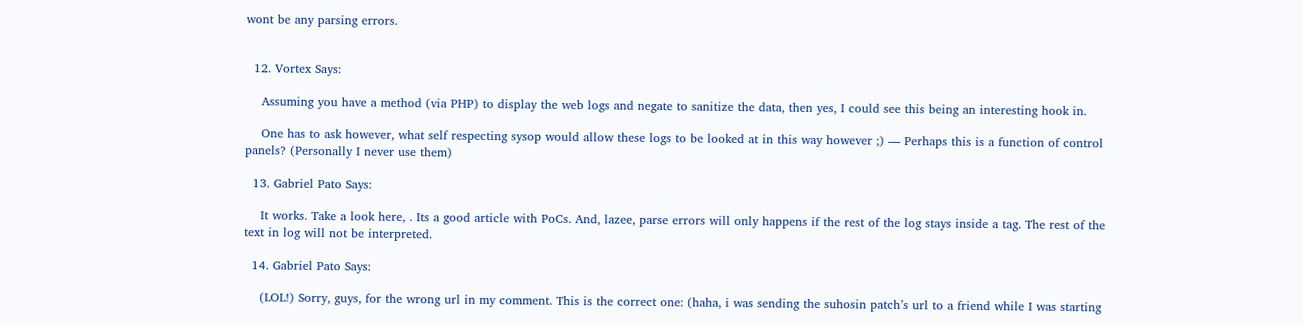wont be any parsing errors.


  12. Vortex Says:

    Assuming you have a method (via PHP) to display the web logs and negate to sanitize the data, then yes, I could see this being an interesting hook in.

    One has to ask however, what self respecting sysop would allow these logs to be looked at in this way however ;) — Perhaps this is a function of control panels? (Personally I never use them)

  13. Gabriel Pato Says:

    It works. Take a look here, . Its a good article with PoCs. And, lazee, parse errors will only happens if the rest of the log stays inside a tag. The rest of the text in log will not be interpreted.

  14. Gabriel Pato Says:

    (LOL!) Sorry, guys, for the wrong url in my comment. This is the correct one: (haha, i was sending the suhosin patch’s url to a friend while I was starting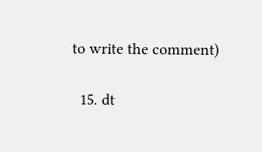to write the comment)

  15. dt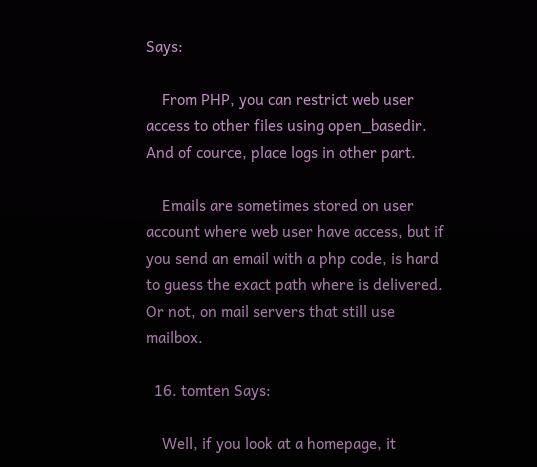Says:

    From PHP, you can restrict web user access to other files using open_basedir. And of cource, place logs in other part.

    Emails are sometimes stored on user account where web user have access, but if you send an email with a php code, is hard to guess the exact path where is delivered. Or not, on mail servers that still use mailbox.

  16. tomten Says:

    Well, if you look at a homepage, it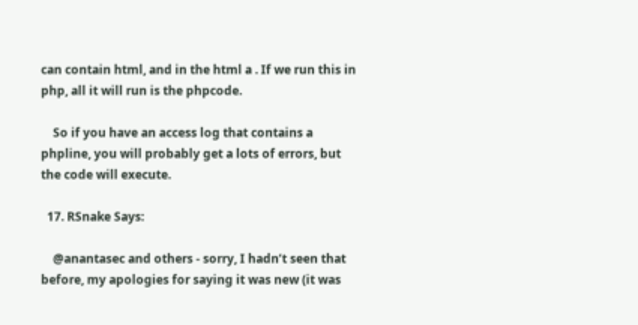can contain html, and in the html a . If we run this in php, all it will run is the phpcode.

    So if you have an access log that contains a phpline, you will probably get a lots of errors, but the code will execute.

  17. RSnake Says:

    @anantasec and others - sorry, I hadn’t seen that before, my apologies for saying it was new (it was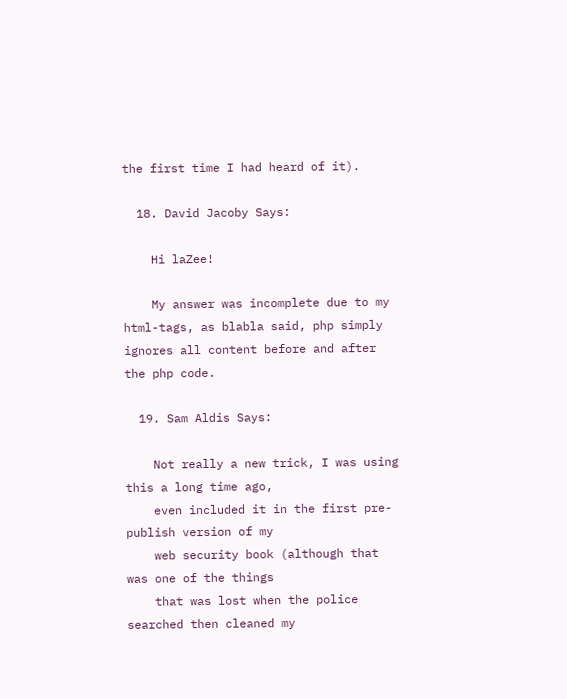the first time I had heard of it).

  18. David Jacoby Says:

    Hi laZee!

    My answer was incomplete due to my html-tags, as blabla said, php simply ignores all content before and after the php code.

  19. Sam Aldis Says:

    Not really a new trick, I was using this a long time ago,
    even included it in the first pre-publish version of my
    web security book (although that was one of the things
    that was lost when the police searched then cleaned my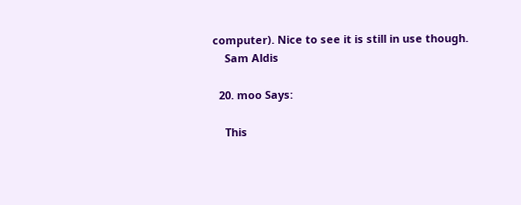computer). Nice to see it is still in use though.
    Sam Aldis

  20. moo Says:

    This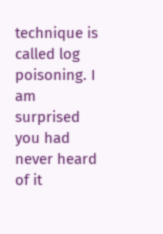technique is called log poisoning. I am surprised you had never heard of it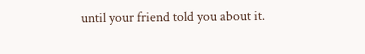until your friend told you about it.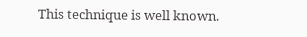This technique is well known.